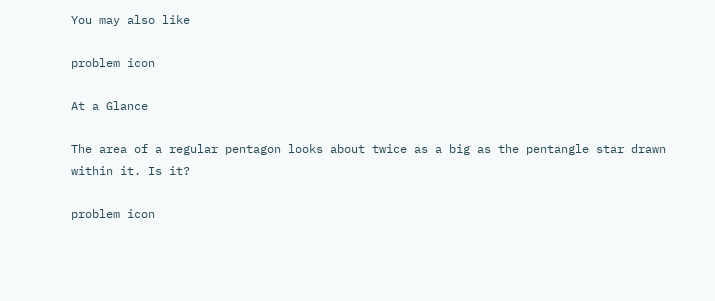You may also like

problem icon

At a Glance

The area of a regular pentagon looks about twice as a big as the pentangle star drawn within it. Is it?

problem icon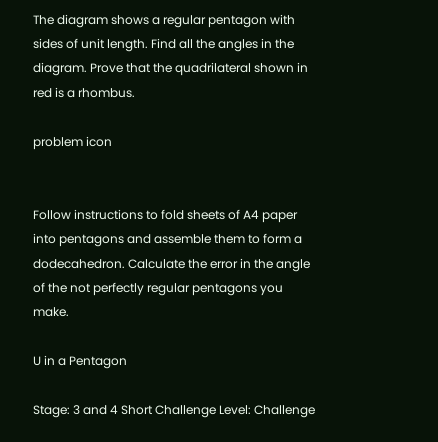The diagram shows a regular pentagon with sides of unit length. Find all the angles in the diagram. Prove that the quadrilateral shown in red is a rhombus.

problem icon


Follow instructions to fold sheets of A4 paper into pentagons and assemble them to form a dodecahedron. Calculate the error in the angle of the not perfectly regular pentagons you make.

U in a Pentagon

Stage: 3 and 4 Short Challenge Level: Challenge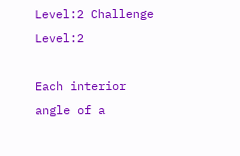Level:2 Challenge Level:2

Each interior angle of a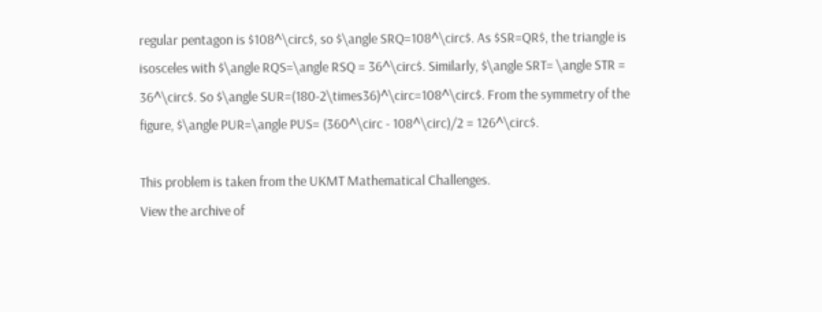regular pentagon is $108^\circ$, so $\angle SRQ=108^\circ$. As $SR=QR$, the triangle is isosceles with $\angle RQS=\angle RSQ = 36^\circ$. Similarly, $\angle SRT= \angle STR = 36^\circ$. So $\angle SUR=(180-2\times36)^\circ=108^\circ$. From the symmetry of the figure, $\angle PUR=\angle PUS= (360^\circ - 108^\circ)/2 = 126^\circ$.

This problem is taken from the UKMT Mathematical Challenges.
View the archive of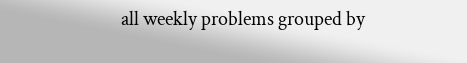all weekly problems grouped by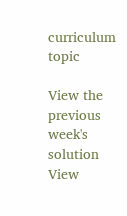curriculum topic

View the previous week's solution
View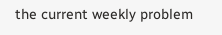the current weekly problem